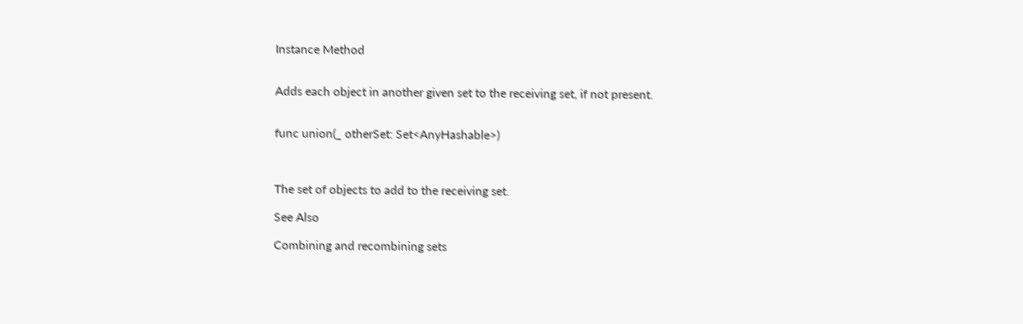Instance Method


Adds each object in another given set to the receiving set, if not present.


func union(_ otherSet: Set<AnyHashable>)



The set of objects to add to the receiving set.

See Also

Combining and recombining sets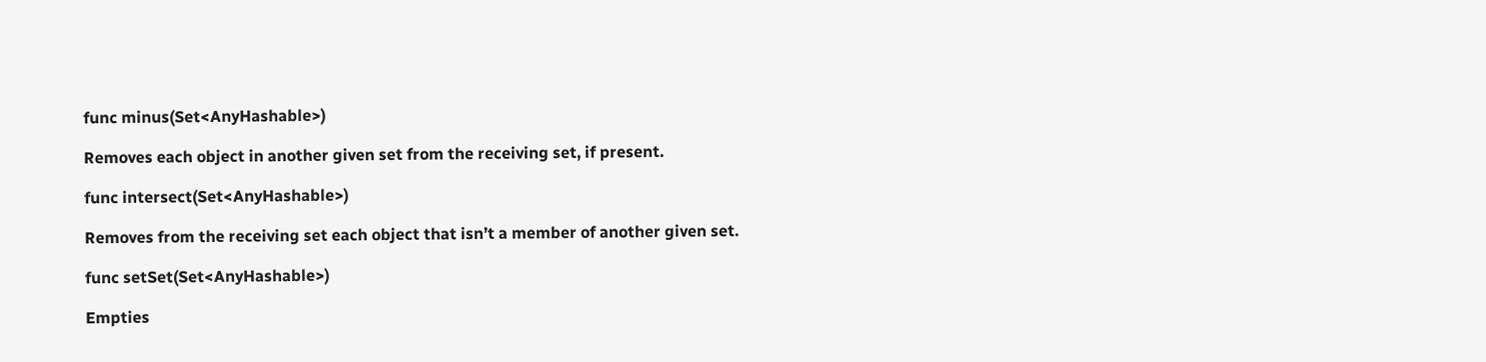func minus(Set<AnyHashable>)

Removes each object in another given set from the receiving set, if present.

func intersect(Set<AnyHashable>)

Removes from the receiving set each object that isn’t a member of another given set.

func setSet(Set<AnyHashable>)

Empties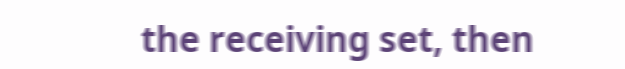the receiving set, then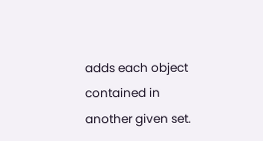adds each object contained in another given set.